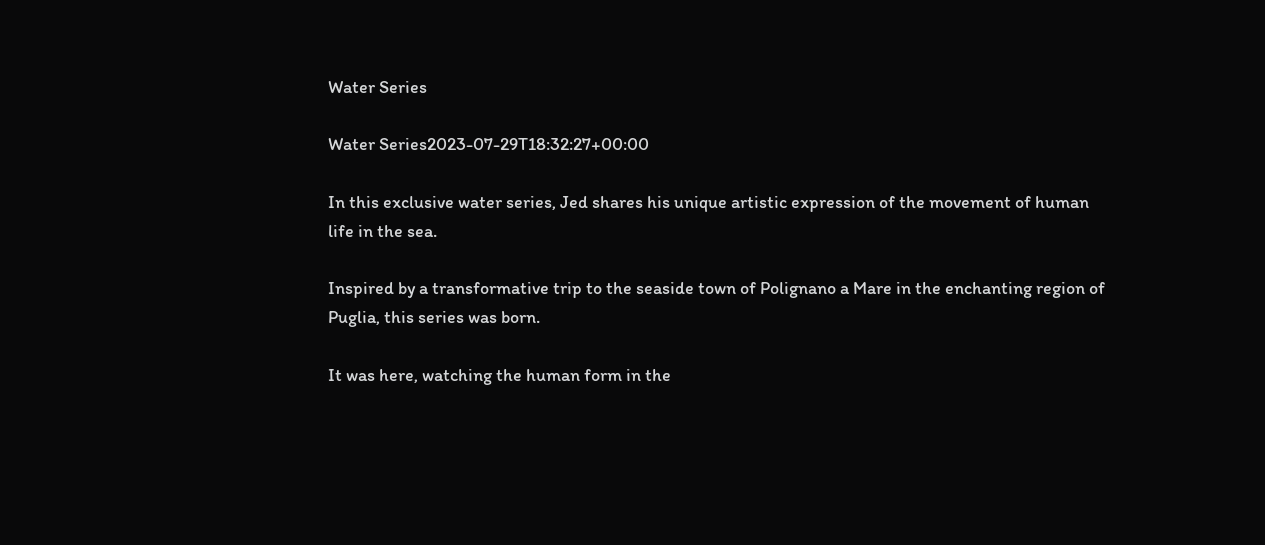Water Series

Water Series2023-07-29T18:32:27+00:00

In this exclusive water series, Jed shares his unique artistic expression of the movement of human life in the sea.

Inspired by a transformative trip to the seaside town of Polignano a Mare in the enchanting region of Puglia, this series was born.

It was here, watching the human form in the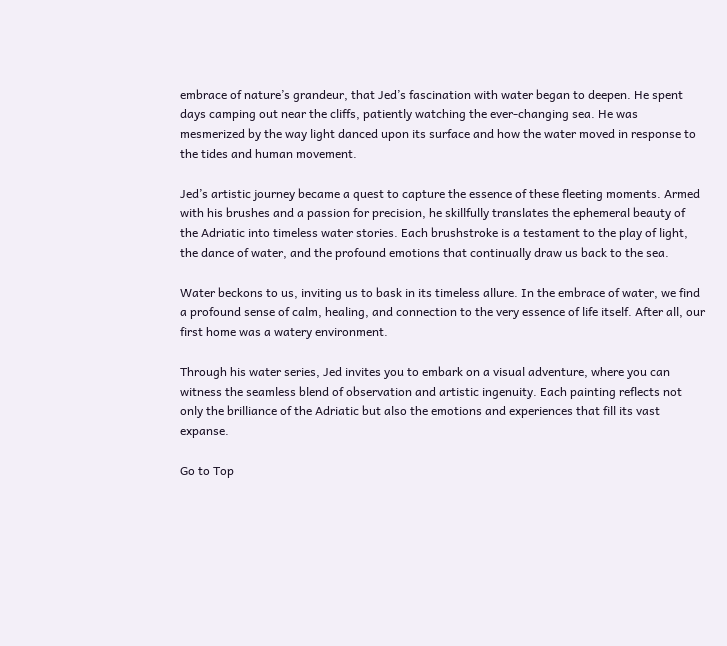embrace of nature’s grandeur, that Jed’s fascination with water began to deepen. He spent days camping out near the cliffs, patiently watching the ever-changing sea. He was mesmerized by the way light danced upon its surface and how the water moved in response to the tides and human movement.

Jed’s artistic journey became a quest to capture the essence of these fleeting moments. Armed with his brushes and a passion for precision, he skillfully translates the ephemeral beauty of the Adriatic into timeless water stories. Each brushstroke is a testament to the play of light, the dance of water, and the profound emotions that continually draw us back to the sea.

Water beckons to us, inviting us to bask in its timeless allure. In the embrace of water, we find a profound sense of calm, healing, and connection to the very essence of life itself. After all, our first home was a watery environment.

Through his water series, Jed invites you to embark on a visual adventure, where you can witness the seamless blend of observation and artistic ingenuity. Each painting reflects not only the brilliance of the Adriatic but also the emotions and experiences that fill its vast expanse.

Go to Top